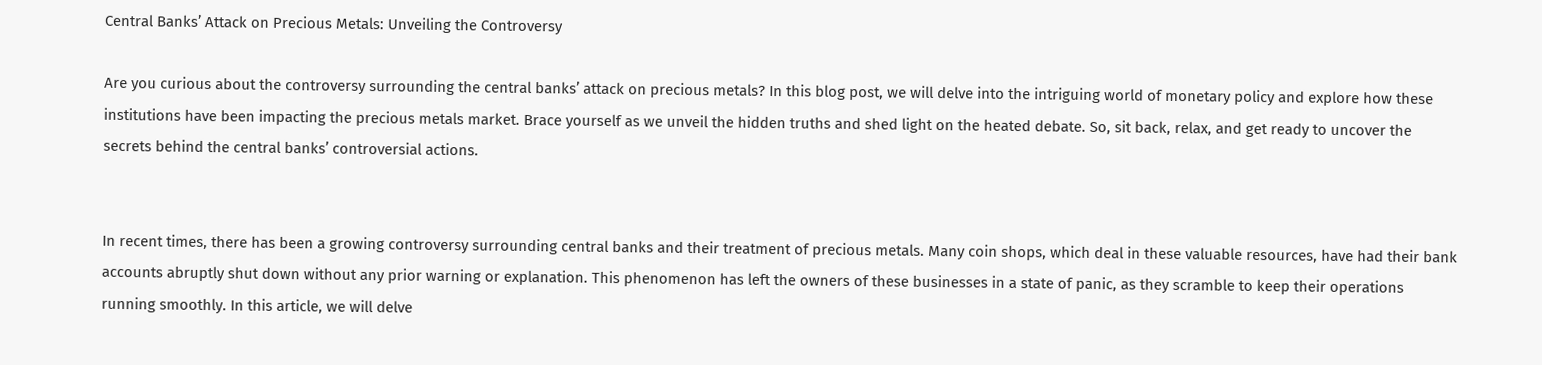Central Banks’ Attack on Precious Metals: Unveiling the Controversy

Are you curious about the controversy surrounding the central banks’ attack on precious metals? In this blog post, we will delve into the intriguing world of monetary policy and explore how these institutions have been impacting the precious metals market. Brace yourself as we unveil the hidden truths and shed light on the heated debate. So, sit back, relax, and get ready to uncover the secrets behind the central banks’ controversial actions.


In recent times, there has been a growing controversy surrounding central banks and their treatment of precious metals. Many coin shops, which deal in these valuable resources, have had their bank accounts abruptly shut down without any prior warning or explanation. This phenomenon has left the owners of these businesses in a state of panic, as they scramble to keep their operations running smoothly. In this article, we will delve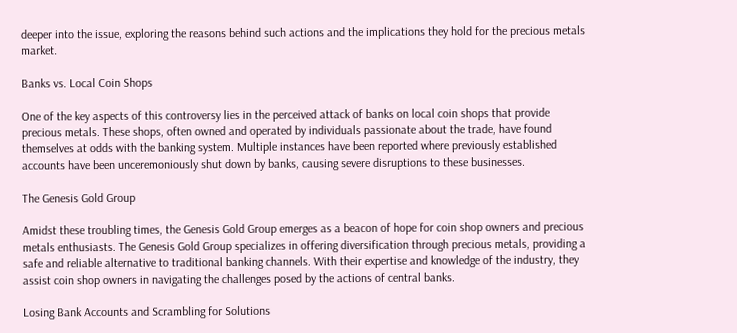deeper into the issue, exploring the reasons behind such actions and the implications they hold for the precious metals market.

Banks vs. Local Coin Shops

One of the key aspects of this controversy lies in the perceived attack of banks on local coin shops that provide precious metals. These shops, often owned and operated by individuals passionate about the trade, have found themselves at odds with the banking system. Multiple instances have been reported where previously established accounts have been unceremoniously shut down by banks, causing severe disruptions to these businesses.

The Genesis Gold Group

Amidst these troubling times, the Genesis Gold Group emerges as a beacon of hope for coin shop owners and precious metals enthusiasts. The Genesis Gold Group specializes in offering diversification through precious metals, providing a safe and reliable alternative to traditional banking channels. With their expertise and knowledge of the industry, they assist coin shop owners in navigating the challenges posed by the actions of central banks.

Losing Bank Accounts and Scrambling for Solutions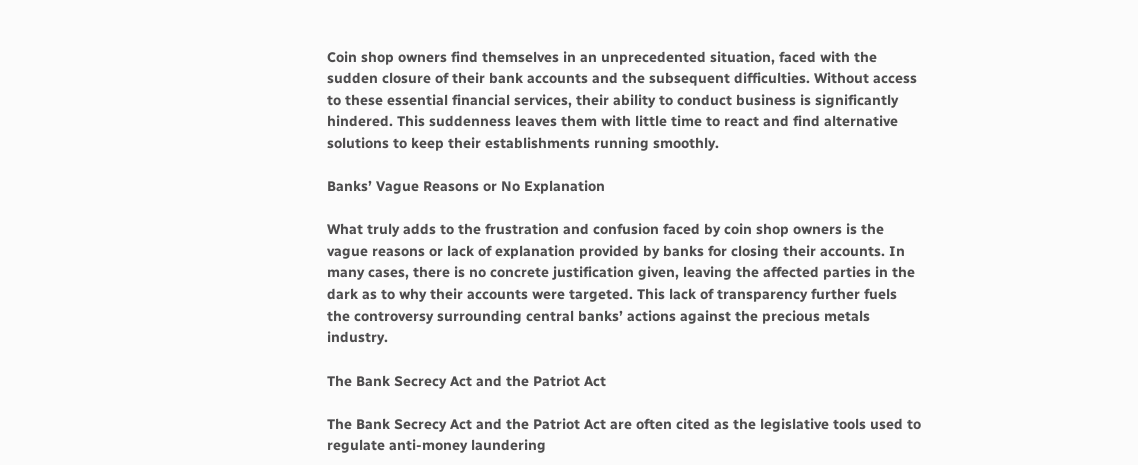Coin shop owners find themselves in an unprecedented situation, faced with the sudden closure of their bank accounts and the subsequent difficulties. Without access to these essential financial services, their ability to conduct business is significantly hindered. This suddenness leaves them with little time to react and find alternative solutions to keep their establishments running smoothly.

Banks’ Vague Reasons or No Explanation

What truly adds to the frustration and confusion faced by coin shop owners is the vague reasons or lack of explanation provided by banks for closing their accounts. In many cases, there is no concrete justification given, leaving the affected parties in the dark as to why their accounts were targeted. This lack of transparency further fuels the controversy surrounding central banks’ actions against the precious metals industry.

The Bank Secrecy Act and the Patriot Act

The Bank Secrecy Act and the Patriot Act are often cited as the legislative tools used to regulate anti-money laundering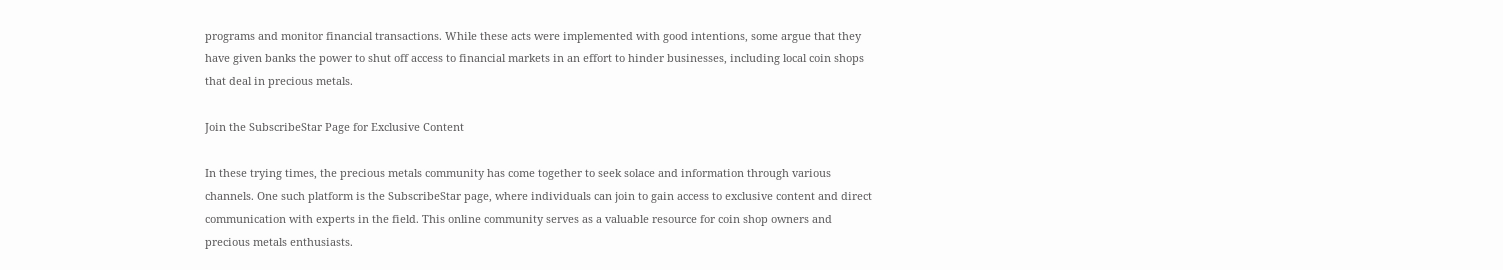programs and monitor financial transactions. While these acts were implemented with good intentions, some argue that they have given banks the power to shut off access to financial markets in an effort to hinder businesses, including local coin shops that deal in precious metals.

Join the SubscribeStar Page for Exclusive Content

In these trying times, the precious metals community has come together to seek solace and information through various channels. One such platform is the SubscribeStar page, where individuals can join to gain access to exclusive content and direct communication with experts in the field. This online community serves as a valuable resource for coin shop owners and precious metals enthusiasts.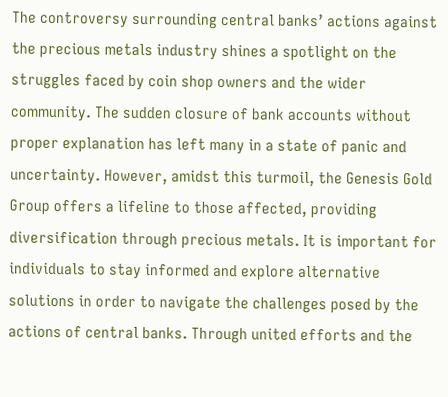The controversy surrounding central banks’ actions against the precious metals industry shines a spotlight on the struggles faced by coin shop owners and the wider community. The sudden closure of bank accounts without proper explanation has left many in a state of panic and uncertainty. However, amidst this turmoil, the Genesis Gold Group offers a lifeline to those affected, providing diversification through precious metals. It is important for individuals to stay informed and explore alternative solutions in order to navigate the challenges posed by the actions of central banks. Through united efforts and the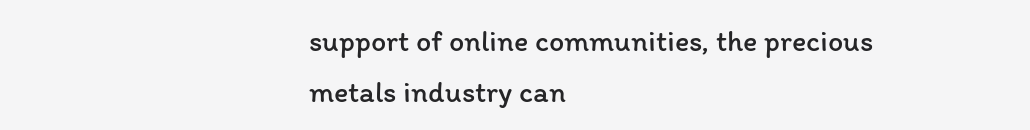support of online communities, the precious metals industry can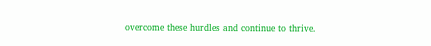overcome these hurdles and continue to thrive.